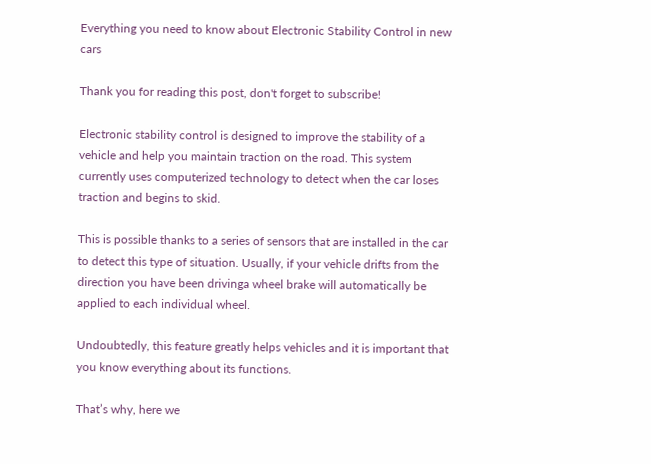Everything you need to know about Electronic Stability Control in new cars

Thank you for reading this post, don't forget to subscribe!

Electronic stability control is designed to improve the stability of a vehicle and help you maintain traction on the road. This system currently uses computerized technology to detect when the car loses traction and begins to skid.

This is possible thanks to a series of sensors that are installed in the car to detect this type of situation. Usually, if your vehicle drifts from the direction you have been drivinga wheel brake will automatically be applied to each individual wheel.

Undoubtedly, this feature greatly helps vehicles and it is important that you know everything about its functions.

That’s why, here we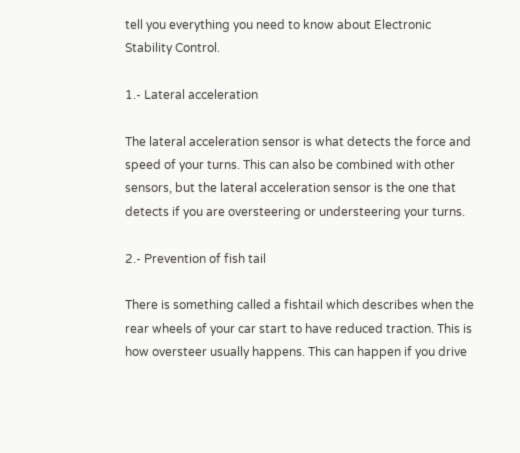tell you everything you need to know about Electronic Stability Control.

1.- Lateral acceleration

The lateral acceleration sensor is what detects the force and speed of your turns. This can also be combined with other sensors, but the lateral acceleration sensor is the one that detects if you are oversteering or understeering your turns.

2.- Prevention of fish tail

There is something called a fishtail which describes when the rear wheels of your car start to have reduced traction. This is how oversteer usually happens. This can happen if you drive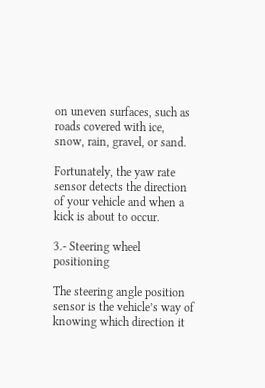on uneven surfaces, such as roads covered with ice, snow, rain, gravel, or sand.

Fortunately, the yaw rate sensor detects the direction of your vehicle and when a kick is about to occur.

3.- Steering wheel positioning

The steering angle position sensor is the vehicle’s way of knowing which direction it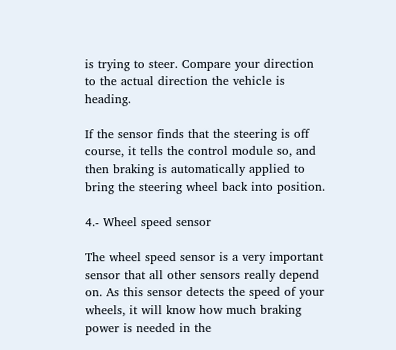is trying to steer. Compare your direction to the actual direction the vehicle is heading.

If the sensor finds that the steering is off course, it tells the control module so, and then braking is automatically applied to bring the steering wheel back into position.

4.- Wheel speed sensor

The wheel speed sensor is a very important sensor that all other sensors really depend on. As this sensor detects the speed of your wheels, it will know how much braking power is needed in the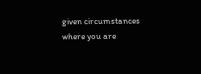given circumstances where you are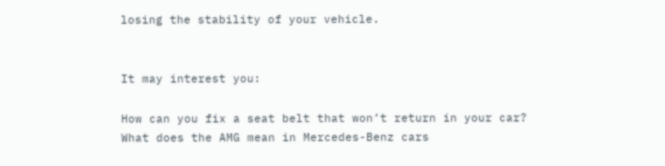losing the stability of your vehicle.


It may interest you:

How can you fix a seat belt that won’t return in your car?
What does the AMG mean in Mercedes-Benz cars